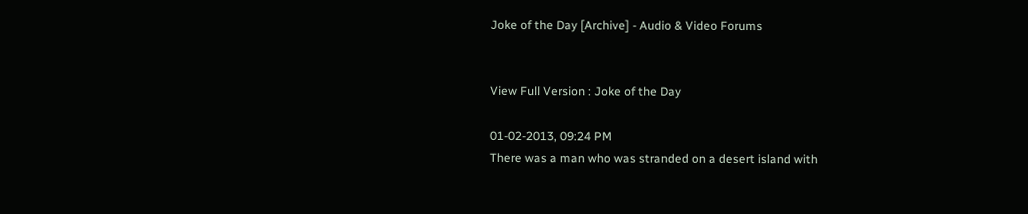Joke of the Day [Archive] - Audio & Video Forums


View Full Version : Joke of the Day

01-02-2013, 09:24 PM
There was a man who was stranded on a desert island with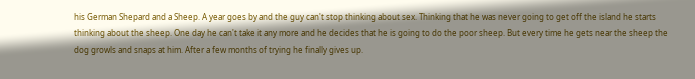his German Shepard and a Sheep. A year goes by and the guy can't stop thinking about sex. Thinking that he was never going to get off the island he starts thinking about the sheep. One day he can't take it any more and he decides that he is going to do the poor sheep. But every time he gets near the sheep the dog growls and snaps at him. After a few months of trying he finally gives up.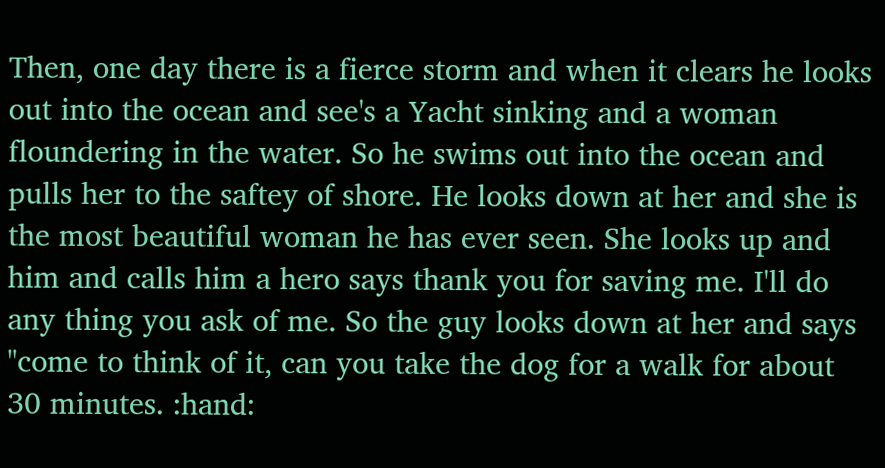Then, one day there is a fierce storm and when it clears he looks out into the ocean and see's a Yacht sinking and a woman floundering in the water. So he swims out into the ocean and pulls her to the saftey of shore. He looks down at her and she is the most beautiful woman he has ever seen. She looks up and him and calls him a hero says thank you for saving me. I'll do any thing you ask of me. So the guy looks down at her and says "come to think of it, can you take the dog for a walk for about 30 minutes. :hand: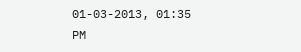01-03-2013, 01:35 PM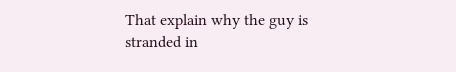That explain why the guy is stranded in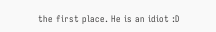the first place. He is an idiot :D